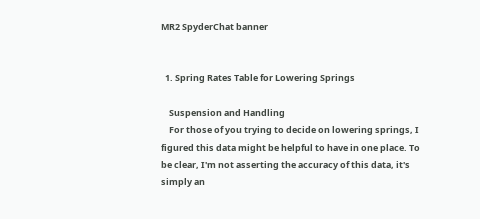MR2 SpyderChat banner


  1. Spring Rates Table for Lowering Springs

    Suspension and Handling
    For those of you trying to decide on lowering springs, I figured this data might be helpful to have in one place. To be clear, I'm not asserting the accuracy of this data, it's simply an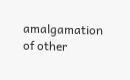amalgamation of other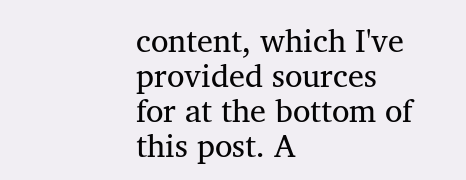content, which I've provided sources for at the bottom of this post. A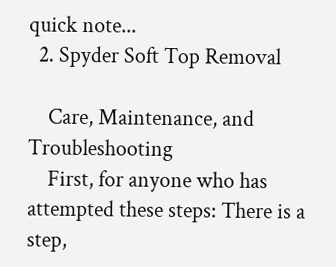quick note...
  2. Spyder Soft Top Removal

    Care, Maintenance, and Troubleshooting
    First, for anyone who has attempted these steps: There is a step,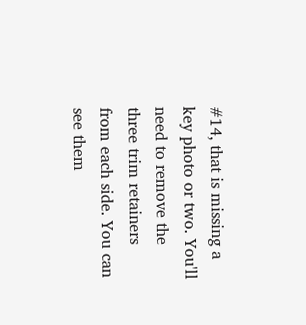#14, that is missing a key photo or two. You'll need to remove the three trim retainers from each side. You can see them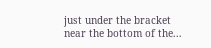just under the bracket near the bottom of the...